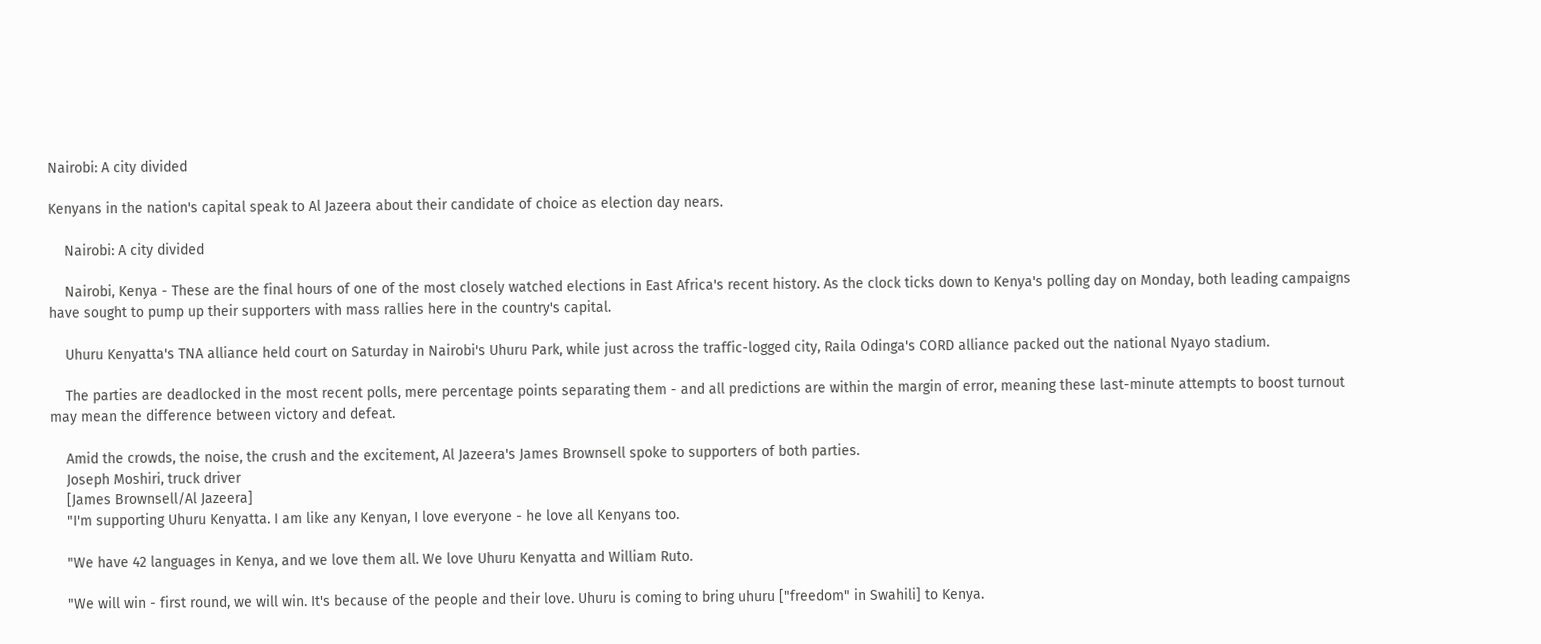Nairobi: A city divided

Kenyans in the nation's capital speak to Al Jazeera about their candidate of choice as election day nears.

    Nairobi: A city divided

    Nairobi, Kenya - These are the final hours of one of the most closely watched elections in East Africa's recent history. As the clock ticks down to Kenya's polling day on Monday, both leading campaigns have sought to pump up their supporters with mass rallies here in the country's capital.

    Uhuru Kenyatta's TNA alliance held court on Saturday in Nairobi's Uhuru Park, while just across the traffic-logged city, Raila Odinga's CORD alliance packed out the national Nyayo stadium.

    The parties are deadlocked in the most recent polls, mere percentage points separating them - and all predictions are within the margin of error, meaning these last-minute attempts to boost turnout may mean the difference between victory and defeat.

    Amid the crowds, the noise, the crush and the excitement, Al Jazeera's James Brownsell spoke to supporters of both parties.
    Joseph Moshiri, truck driver
    [James Brownsell/Al Jazeera]
    "I'm supporting Uhuru Kenyatta. I am like any Kenyan, I love everyone - he love all Kenyans too.

    "We have 42 languages in Kenya, and we love them all. We love Uhuru Kenyatta and William Ruto.

    "We will win - first round, we will win. It's because of the people and their love. Uhuru is coming to bring uhuru ["freedom" in Swahili] to Kenya.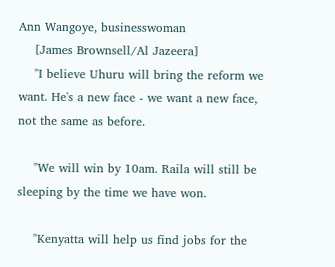Ann Wangoye, businesswoman
    [James Brownsell/Al Jazeera]
    "I believe Uhuru will bring the reform we want. He's a new face - we want a new face, not the same as before.

    "We will win by 10am. Raila will still be sleeping by the time we have won.

    "Kenyatta will help us find jobs for the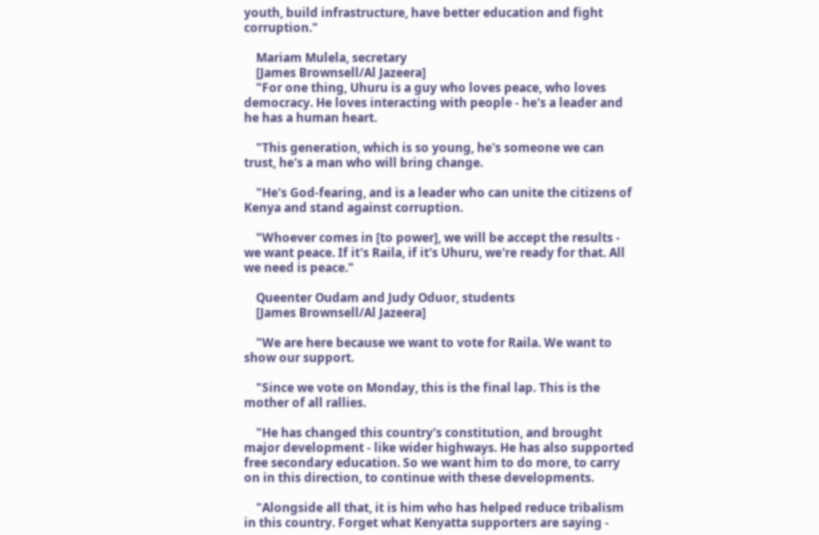youth, build infrastructure, have better education and fight corruption."

    Mariam Mulela, secretary
    [James Brownsell/Al Jazeera]
    "For one thing, Uhuru is a guy who loves peace, who loves democracy. He loves interacting with people - he's a leader and he has a human heart.

    "This generation, which is so young, he's someone we can trust, he's a man who will bring change.

    "He's God-fearing, and is a leader who can unite the citizens of Kenya and stand against corruption.

    "Whoever comes in [to power], we will be accept the results - we want peace. If it's Raila, if it's Uhuru, we're ready for that. All we need is peace."

    Queenter Oudam and Judy Oduor, students
    [James Brownsell/Al Jazeera]

    "We are here because we want to vote for Raila. We want to show our support.

    "Since we vote on Monday, this is the final lap. This is the mother of all rallies.

    "He has changed this country's constitution, and brought major development - like wider highways. He has also supported free secondary education. So we want him to do more, to carry on in this direction, to continue with these developments.

    "Alongside all that, it is him who has helped reduce tribalism in this country. Forget what Kenyatta supporters are saying -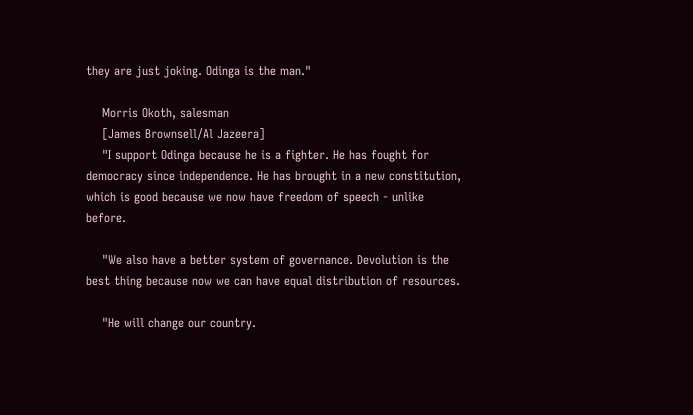they are just joking. Odinga is the man."

    Morris Okoth, salesman
    [James Brownsell/Al Jazeera]
    "I support Odinga because he is a fighter. He has fought for democracy since independence. He has brought in a new constitution, which is good because we now have freedom of speech - unlike before.

    "We also have a better system of governance. Devolution is the best thing because now we can have equal distribution of resources.

    "He will change our country.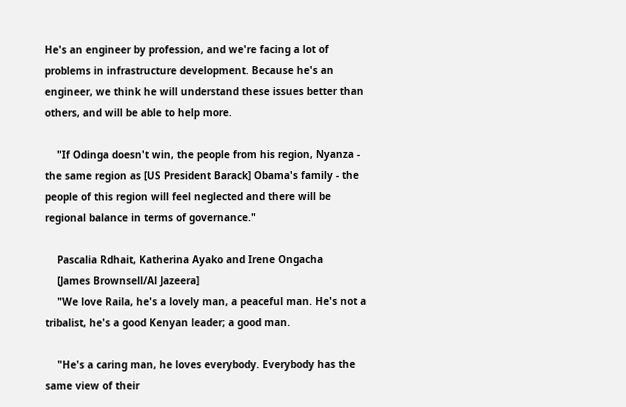He's an engineer by profession, and we're facing a lot of problems in infrastructure development. Because he's an engineer, we think he will understand these issues better than others, and will be able to help more.

    "If Odinga doesn't win, the people from his region, Nyanza - the same region as [US President Barack] Obama's family - the people of this region will feel neglected and there will be regional balance in terms of governance."

    Pascalia Rdhait, Katherina Ayako and Irene Ongacha
    [James Brownsell/Al Jazeera]
    "We love Raila, he's a lovely man, a peaceful man. He's not a tribalist, he's a good Kenyan leader; a good man.

    "He's a caring man, he loves everybody. Everybody has the same view of their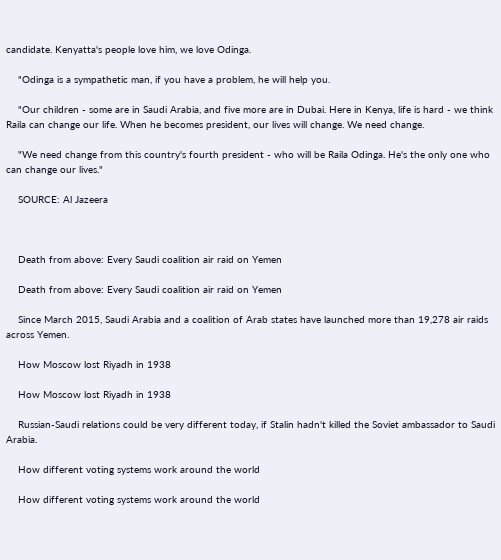candidate. Kenyatta's people love him, we love Odinga.

    "Odinga is a sympathetic man, if you have a problem, he will help you.

    "Our children - some are in Saudi Arabia, and five more are in Dubai. Here in Kenya, life is hard - we think Raila can change our life. When he becomes president, our lives will change. We need change.

    "We need change from this country's fourth president - who will be Raila Odinga. He's the only one who can change our lives."

    SOURCE: Al Jazeera



    Death from above: Every Saudi coalition air raid on Yemen

    Death from above: Every Saudi coalition air raid on Yemen

    Since March 2015, Saudi Arabia and a coalition of Arab states have launched more than 19,278 air raids across Yemen.

    How Moscow lost Riyadh in 1938

    How Moscow lost Riyadh in 1938

    Russian-Saudi relations could be very different today, if Stalin hadn't killed the Soviet ambassador to Saudi Arabia.

    How different voting systems work around the world

    How different voting systems work around the world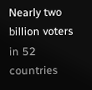Nearly two billion voters in 52 countries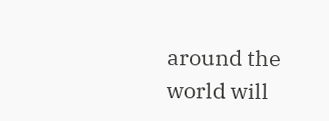around the world will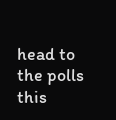head to the polls this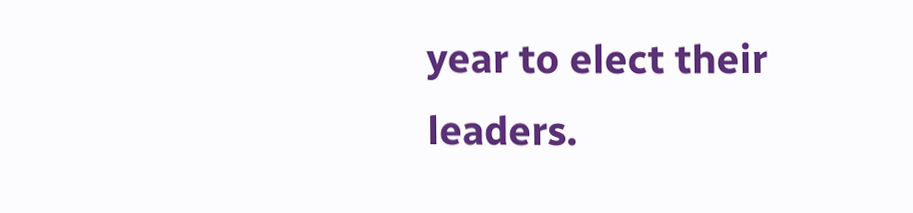year to elect their leaders.